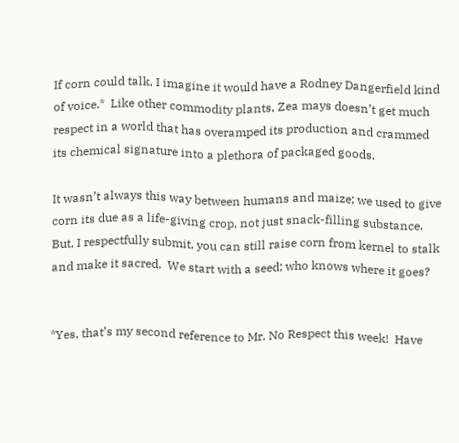If corn could talk, I imagine it would have a Rodney Dangerfield kind of voice.*  Like other commodity plants, Zea mays doesn’t get much respect in a world that has overamped its production and crammed its chemical signature into a plethora of packaged goods.

It wasn’t always this way between humans and maize; we used to give corn its due as a life-giving crop, not just snack-filling substance.  But, I respectfully submit, you can still raise corn from kernel to stalk and make it sacred.  We start with a seed; who knows where it goes?


*Yes, that’s my second reference to Mr. No Respect this week!  Have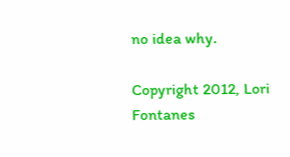no idea why.

Copyright 2012, Lori Fontanes